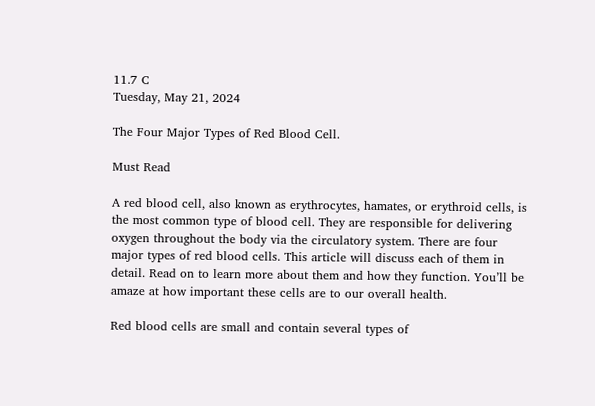11.7 C
Tuesday, May 21, 2024

The Four Major Types of Red Blood Cell.

Must Read

A red blood cell, also known as erythrocytes, hamates, or erythroid cells, is the most common type of blood cell. They are responsible for delivering oxygen throughout the body via the circulatory system. There are four major types of red blood cells. This article will discuss each of them in detail. Read on to learn more about them and how they function. You’ll be amaze at how important these cells are to our overall health.

Red blood cells are small and contain several types of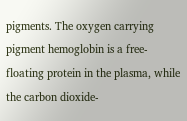pigments. The oxygen carrying pigment hemoglobin is a free-floating protein in the plasma, while the carbon dioxide-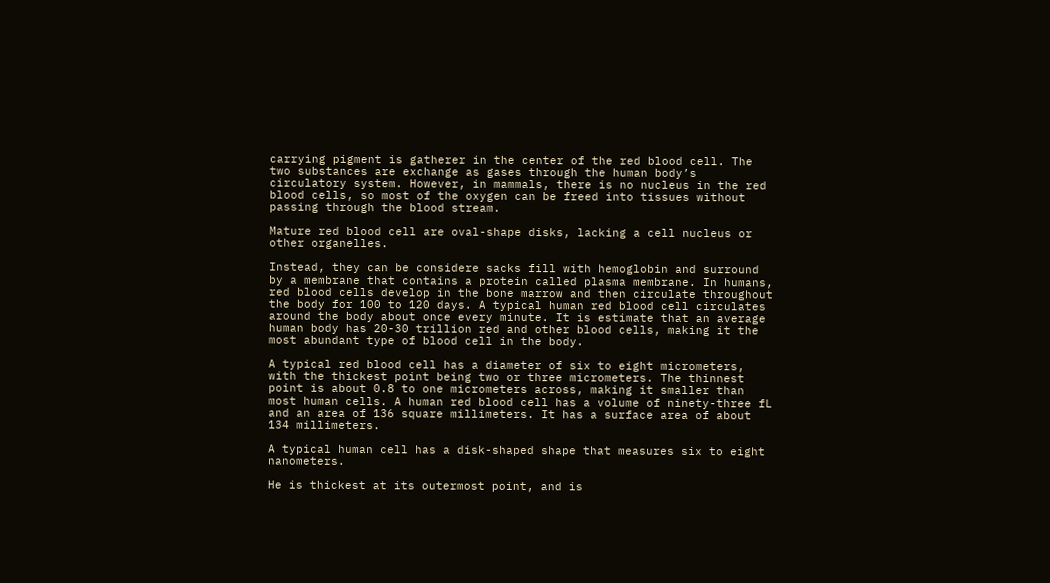carrying pigment is gatherer in the center of the red blood cell. The two substances are exchange as gases through the human body’s circulatory system. However, in mammals, there is no nucleus in the red blood cells, so most of the oxygen can be freed into tissues without passing through the blood stream.

Mature red blood cell are oval-shape disks, lacking a cell nucleus or other organelles.

Instead, they can be considere sacks fill with hemoglobin and surround by a membrane that contains a protein called plasma membrane. In humans, red blood cells develop in the bone marrow and then circulate throughout the body for 100 to 120 days. A typical human red blood cell circulates around the body about once every minute. It is estimate that an average human body has 20-30 trillion red and other blood cells, making it the most abundant type of blood cell in the body.

A typical red blood cell has a diameter of six to eight micrometers, with the thickest point being two or three micrometers. The thinnest point is about 0.8 to one micrometers across, making it smaller than most human cells. A human red blood cell has a volume of ninety-three fL and an area of 136 square millimeters. It has a surface area of about 134 millimeters.

A typical human cell has a disk-shaped shape that measures six to eight nanometers.

He is thickest at its outermost point, and is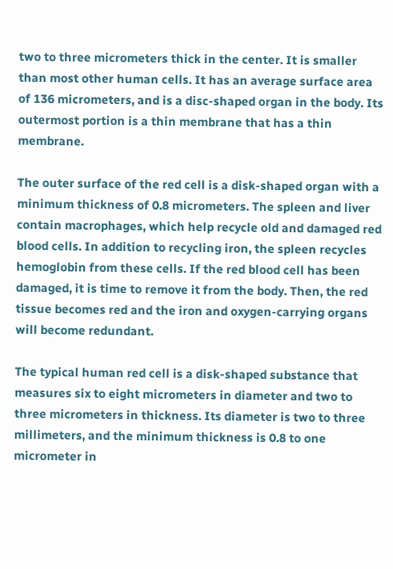two to three micrometers thick in the center. It is smaller than most other human cells. It has an average surface area of 136 micrometers, and is a disc-shaped organ in the body. Its outermost portion is a thin membrane that has a thin membrane.

The outer surface of the red cell is a disk-shaped organ with a minimum thickness of 0.8 micrometers. The spleen and liver contain macrophages, which help recycle old and damaged red blood cells. In addition to recycling iron, the spleen recycles hemoglobin from these cells. If the red blood cell has been damaged, it is time to remove it from the body. Then, the red tissue becomes red and the iron and oxygen-carrying organs will become redundant.

The typical human red cell is a disk-shaped substance that measures six to eight micrometers in diameter and two to three micrometers in thickness. Its diameter is two to three millimeters, and the minimum thickness is 0.8 to one micrometer in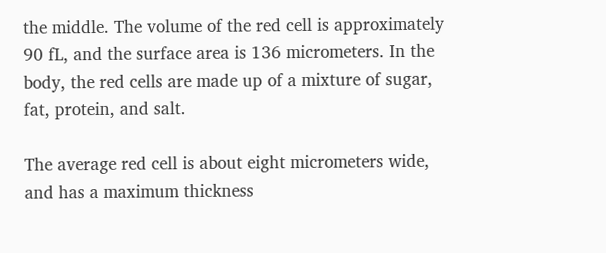the middle. The volume of the red cell is approximately 90 fL, and the surface area is 136 micrometers. In the body, the red cells are made up of a mixture of sugar, fat, protein, and salt.

The average red cell is about eight micrometers wide, and has a maximum thickness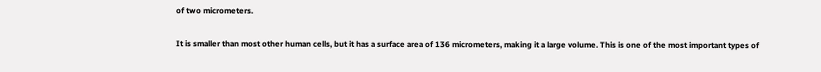of two micrometers.

It is smaller than most other human cells, but it has a surface area of 136 micrometers, making it a large volume. This is one of the most important types of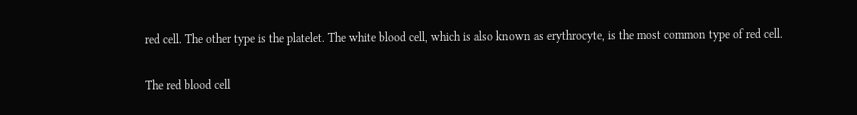red cell. The other type is the platelet. The white blood cell, which is also known as erythrocyte, is the most common type of red cell.

The red blood cell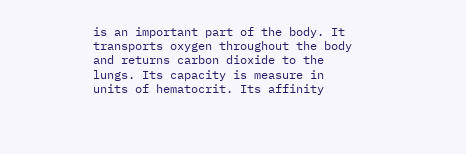is an important part of the body. It transports oxygen throughout the body and returns carbon dioxide to the lungs. Its capacity is measure in units of hematocrit. Its affinity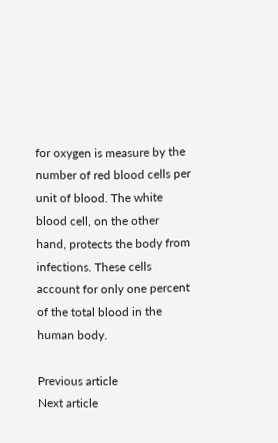for oxygen is measure by the number of red blood cells per unit of blood. The white blood cell, on the other hand, protects the body from infections. These cells account for only one percent of the total blood in the human body.

Previous article
Next article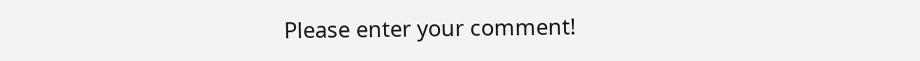Please enter your comment!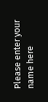Please enter your name here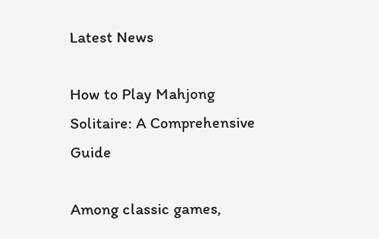Latest News

How to Play Mahjong Solitaire: A Comprehensive Guide

Among classic games,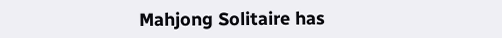Mahjong Solitaire has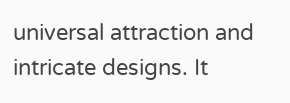universal attraction and intricate designs. It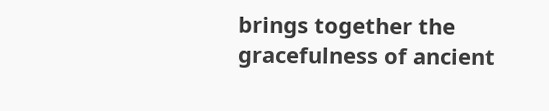brings together the gracefulness of ancient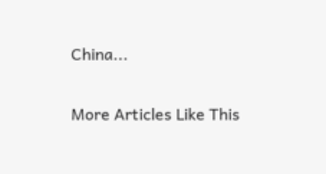China...

More Articles Like This